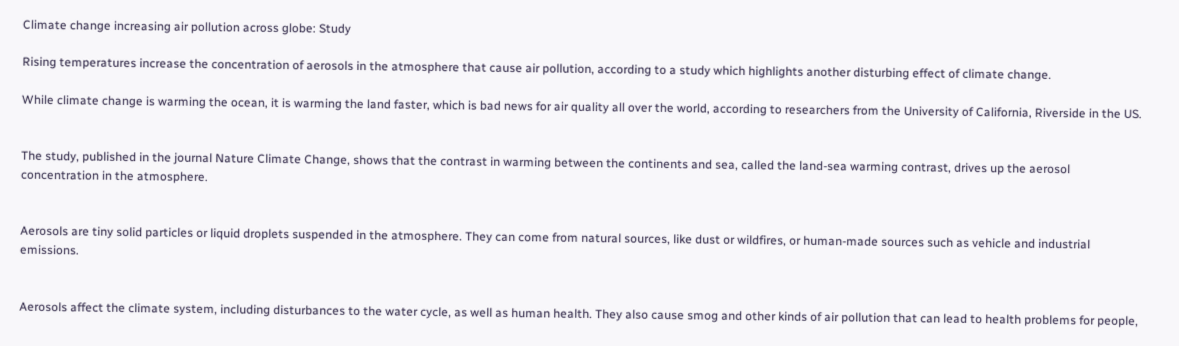Climate change increasing air pollution across globe: Study

Rising temperatures increase the concentration of aerosols in the atmosphere that cause air pollution, according to a study which highlights another disturbing effect of climate change.

While climate change is warming the ocean, it is warming the land faster, which is bad news for air quality all over the world, according to researchers from the University of California, Riverside in the US.


The study, published in the journal Nature Climate Change, shows that the contrast in warming between the continents and sea, called the land-sea warming contrast, drives up the aerosol concentration in the atmosphere.


Aerosols are tiny solid particles or liquid droplets suspended in the atmosphere. They can come from natural sources, like dust or wildfires, or human-made sources such as vehicle and industrial emissions.


Aerosols affect the climate system, including disturbances to the water cycle, as well as human health. They also cause smog and other kinds of air pollution that can lead to health problems for people,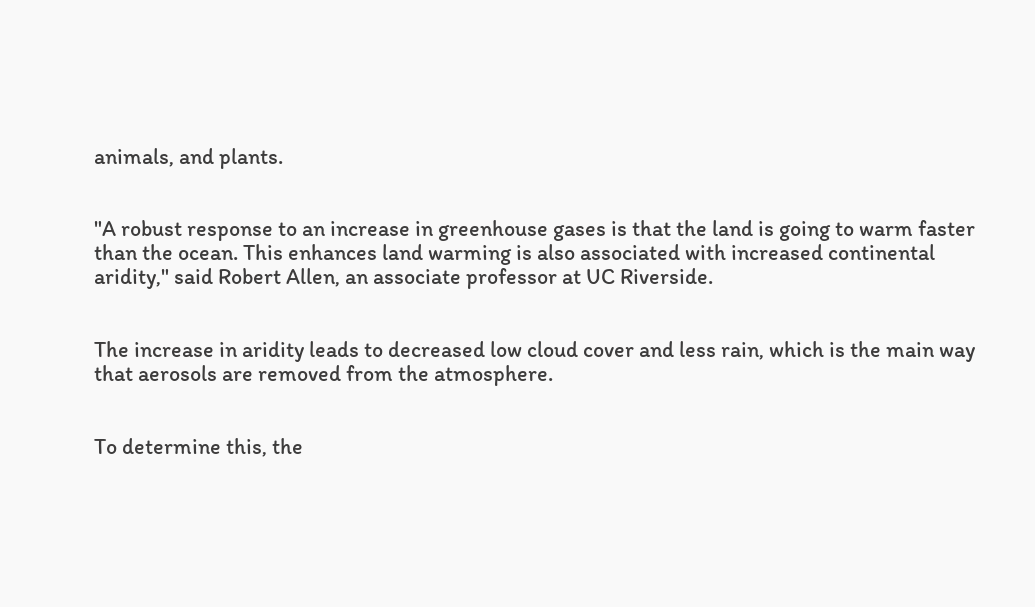animals, and plants.


"A robust response to an increase in greenhouse gases is that the land is going to warm faster than the ocean. This enhances land warming is also associated with increased continental aridity," said Robert Allen, an associate professor at UC Riverside.


The increase in aridity leads to decreased low cloud cover and less rain, which is the main way that aerosols are removed from the atmosphere.


To determine this, the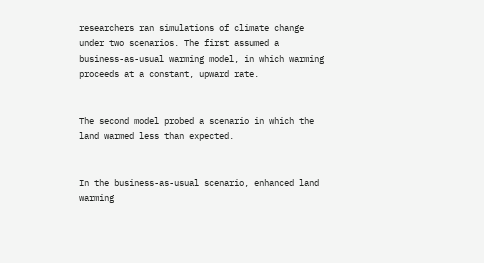researchers ran simulations of climate change under two scenarios. The first assumed a business-as-usual warming model, in which warming proceeds at a constant, upward rate.


The second model probed a scenario in which the land warmed less than expected.


In the business-as-usual scenario, enhanced land warming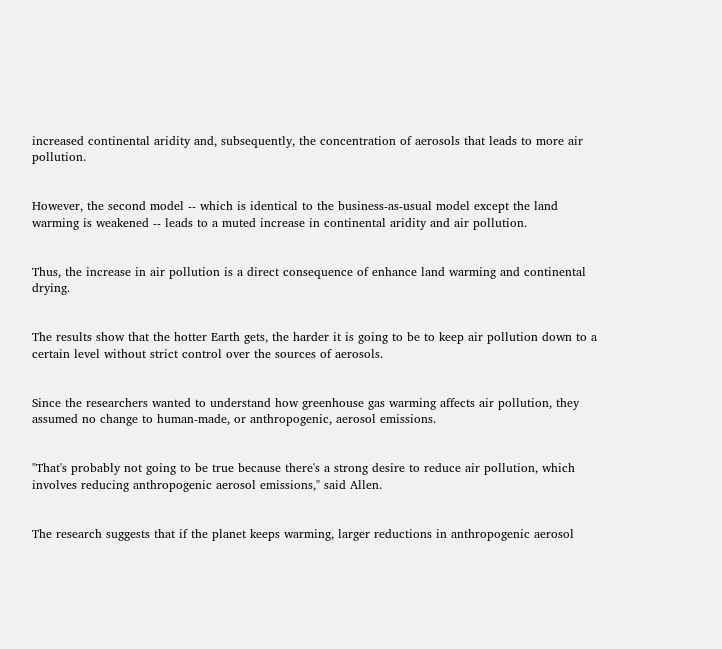increased continental aridity and, subsequently, the concentration of aerosols that leads to more air pollution.


However, the second model -- which is identical to the business-as-usual model except the land warming is weakened -- leads to a muted increase in continental aridity and air pollution.


Thus, the increase in air pollution is a direct consequence of enhance land warming and continental drying.


The results show that the hotter Earth gets, the harder it is going to be to keep air pollution down to a certain level without strict control over the sources of aerosols.


Since the researchers wanted to understand how greenhouse gas warming affects air pollution, they assumed no change to human-made, or anthropogenic, aerosol emissions.


"That's probably not going to be true because there's a strong desire to reduce air pollution, which involves reducing anthropogenic aerosol emissions," said Allen.


The research suggests that if the planet keeps warming, larger reductions in anthropogenic aerosol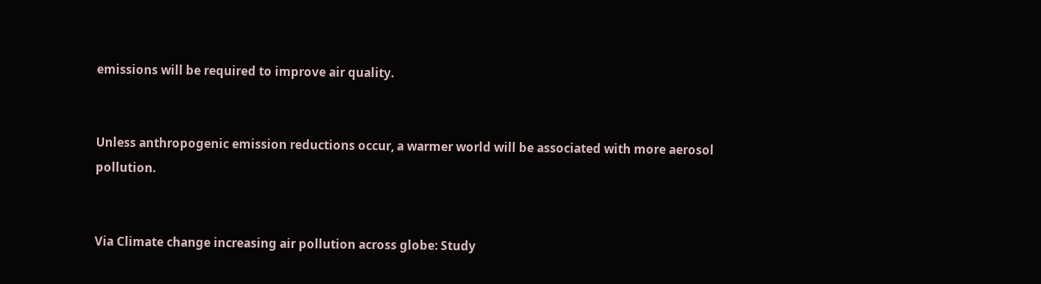emissions will be required to improve air quality.


Unless anthropogenic emission reductions occur, a warmer world will be associated with more aerosol pollution.


Via Climate change increasing air pollution across globe: Study